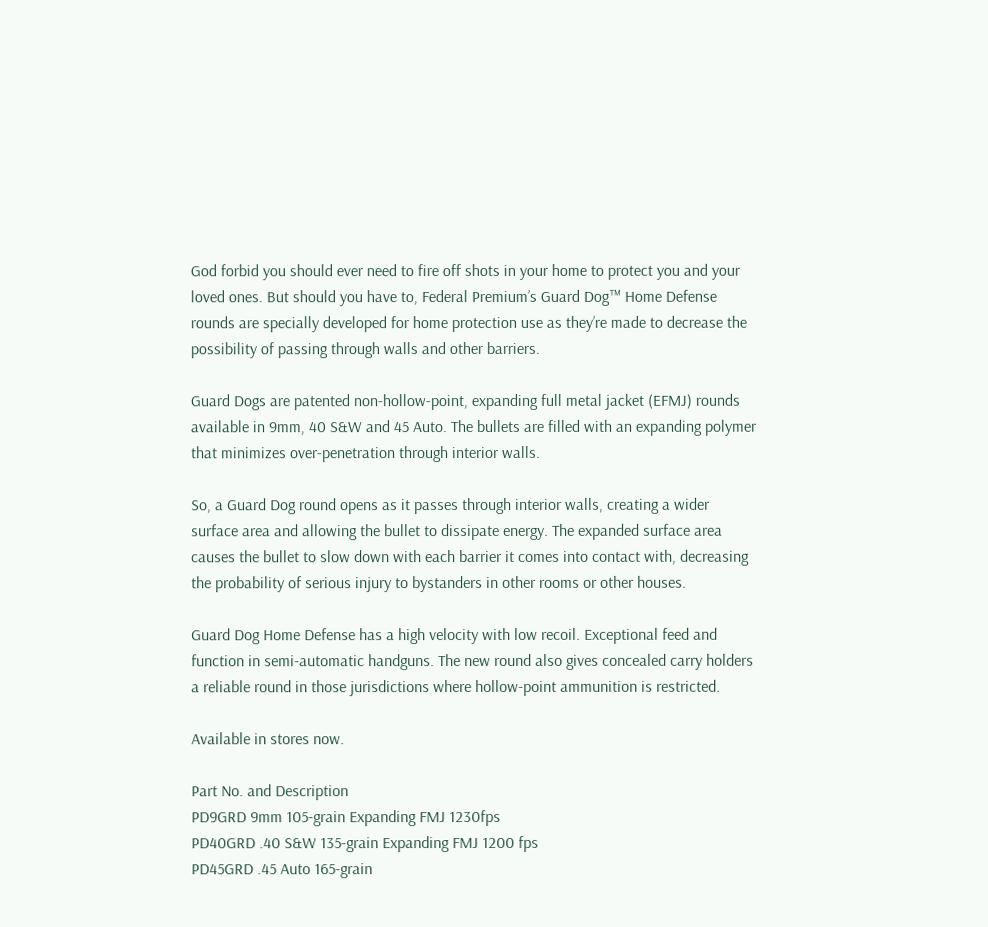God forbid you should ever need to fire off shots in your home to protect you and your loved ones. But should you have to, Federal Premium’s Guard Dog™ Home Defense rounds are specially developed for home protection use as they’re made to decrease the possibility of passing through walls and other barriers.

Guard Dogs are patented non-hollow-point, expanding full metal jacket (EFMJ) rounds available in 9mm, 40 S&W and 45 Auto. The bullets are filled with an expanding polymer that minimizes over-penetration through interior walls.

So, a Guard Dog round opens as it passes through interior walls, creating a wider surface area and allowing the bullet to dissipate energy. The expanded surface area causes the bullet to slow down with each barrier it comes into contact with, decreasing the probability of serious injury to bystanders in other rooms or other houses.

Guard Dog Home Defense has a high velocity with low recoil. Exceptional feed and function in semi-automatic handguns. The new round also gives concealed carry holders a reliable round in those jurisdictions where hollow-point ammunition is restricted.

Available in stores now.

Part No. and Description
PD9GRD 9mm 105-grain Expanding FMJ 1230fps
PD40GRD .40 S&W 135-grain Expanding FMJ 1200 fps
PD45GRD .45 Auto 165-grain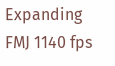Expanding FMJ 1140 fps